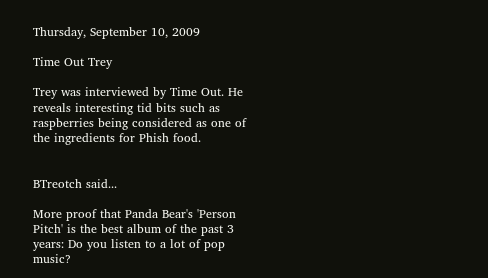Thursday, September 10, 2009

Time Out Trey

Trey was interviewed by Time Out. He reveals interesting tid bits such as raspberries being considered as one of the ingredients for Phish food.


BTreotch said...

More proof that Panda Bear's 'Person Pitch' is the best album of the past 3 years: Do you listen to a lot of pop music?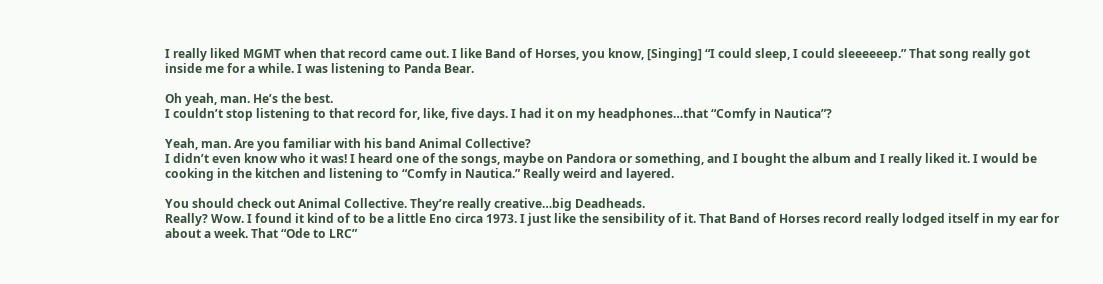I really liked MGMT when that record came out. I like Band of Horses, you know, [Singing] “I could sleep, I could sleeeeeep.” That song really got inside me for a while. I was listening to Panda Bear.

Oh yeah, man. He’s the best.
I couldn’t stop listening to that record for, like, five days. I had it on my headphones…that “Comfy in Nautica”?

Yeah, man. Are you familiar with his band Animal Collective?
I didn’t even know who it was! I heard one of the songs, maybe on Pandora or something, and I bought the album and I really liked it. I would be cooking in the kitchen and listening to “Comfy in Nautica.” Really weird and layered.

You should check out Animal Collective. They’re really creative…big Deadheads.
Really? Wow. I found it kind of to be a little Eno circa 1973. I just like the sensibility of it. That Band of Horses record really lodged itself in my ear for about a week. That “Ode to LRC”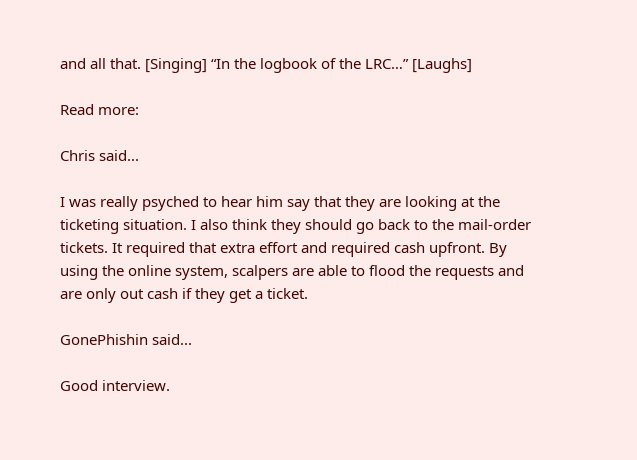and all that. [Singing] “In the logbook of the LRC…” [Laughs]

Read more:

Chris said...

I was really psyched to hear him say that they are looking at the ticketing situation. I also think they should go back to the mail-order tickets. It required that extra effort and required cash upfront. By using the online system, scalpers are able to flood the requests and are only out cash if they get a ticket.

GonePhishin said...

Good interview.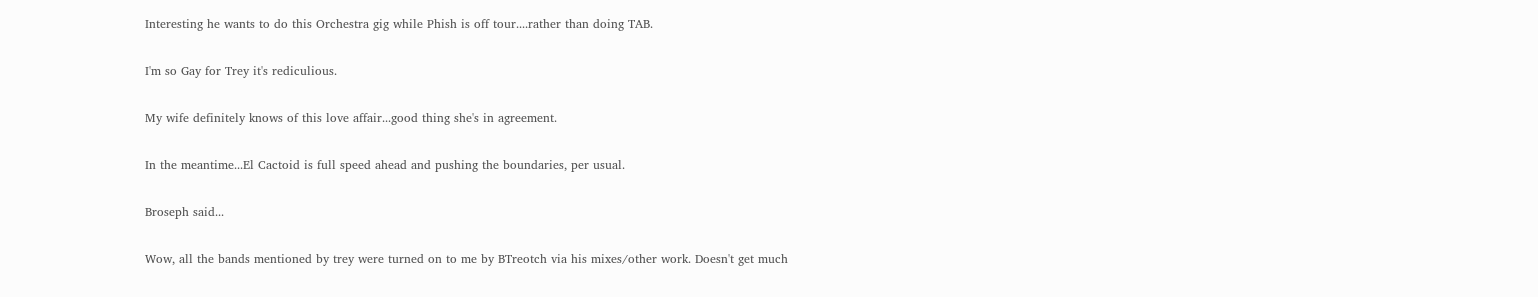Interesting he wants to do this Orchestra gig while Phish is off tour....rather than doing TAB.

I'm so Gay for Trey it's rediculious.

My wife definitely knows of this love affair...good thing she's in agreement.

In the meantime...El Cactoid is full speed ahead and pushing the boundaries, per usual.

Broseph said...

Wow, all the bands mentioned by trey were turned on to me by BTreotch via his mixes/other work. Doesn't get much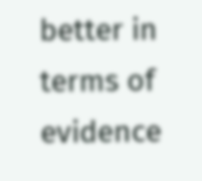better in terms of evidence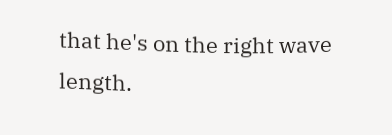that he's on the right wave length.